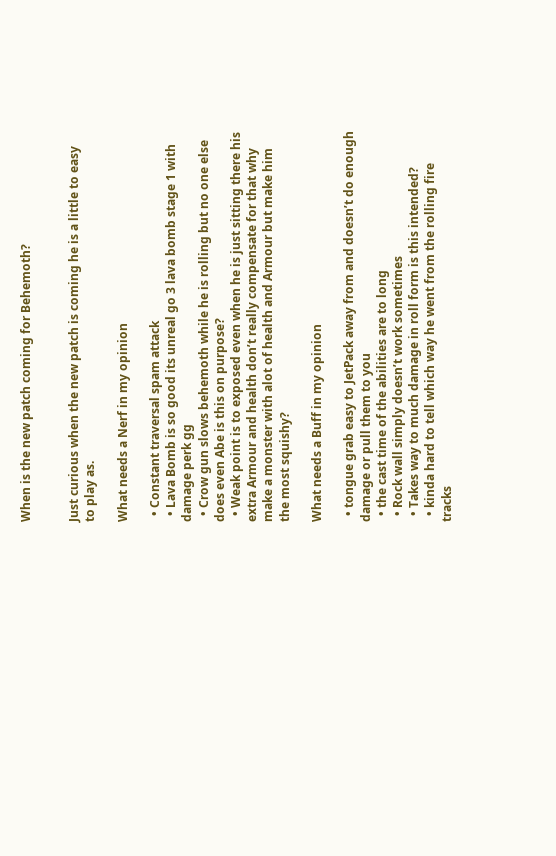When is the new patch coming for Behemoth?


Just curious when the new patch is coming he is a little to easy to play as.

What needs a Nerf in my opinion

  • Constant traversal spam attack
  • Lava Bomb is so good its unreal go 3 lava bomb stage 1 with damage perk gg
  • Crow gun slows behemoth while he is rolling but no one else does even Abe is this on purpose?
  • Weak point is to exposed even when he is just sitting there his extra Armour and health don’t really compensate for that why make a monster with alot of health and Armour but make him the most squishy?

What needs a Buff in my opinion

  • tongue grab easy to JetPack away from and doesn’t do enough damage or pull them to you
  • the cast time of the abilities are to long
  • Rock wall simply doesn’t work sometimes
  • Takes way to much damage in roll form is this intended?
  • kinda hard to tell which way he went from the rolling fire tracks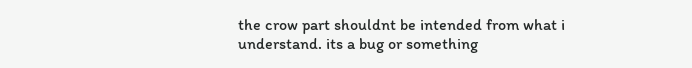the crow part shouldnt be intended from what i understand. its a bug or something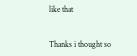like that


Thanks i thought so